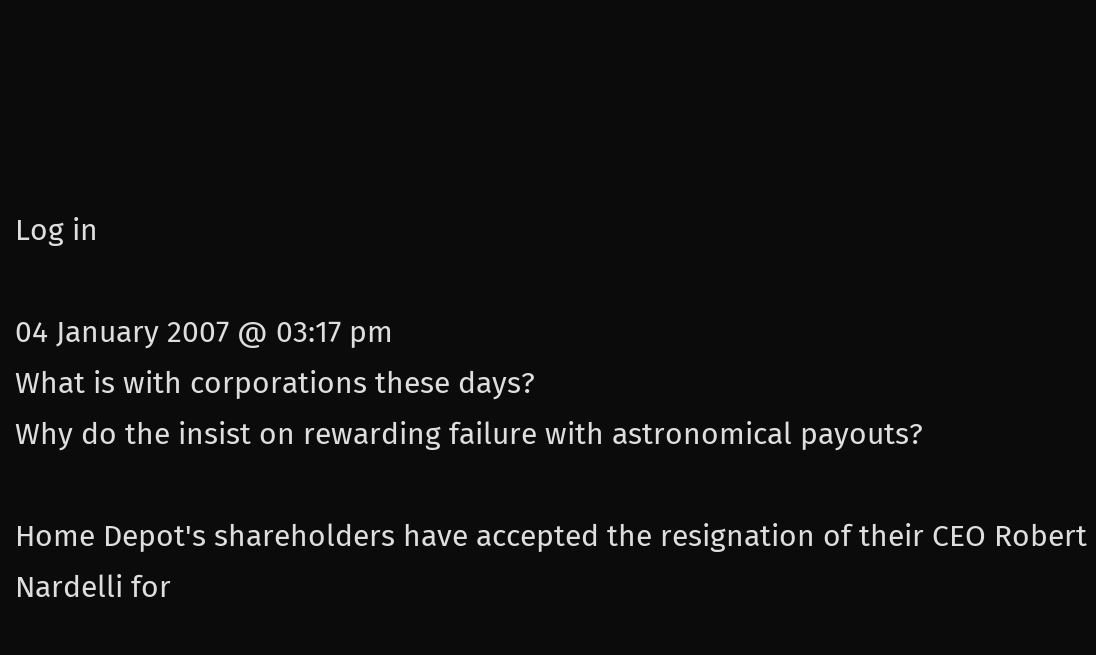Log in

04 January 2007 @ 03:17 pm
What is with corporations these days?
Why do the insist on rewarding failure with astronomical payouts?

Home Depot's shareholders have accepted the resignation of their CEO Robert Nardelli for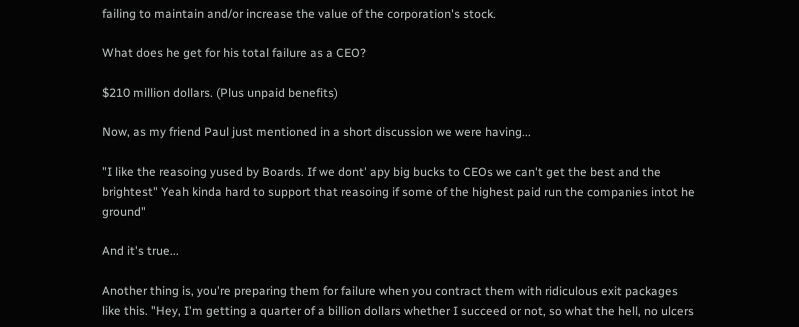failing to maintain and/or increase the value of the corporation's stock.

What does he get for his total failure as a CEO?

$210 million dollars. (Plus unpaid benefits)

Now, as my friend Paul just mentioned in a short discussion we were having...

"I like the reasoing yused by Boards. If we dont' apy big bucks to CEOs we can't get the best and the brightest" Yeah kinda hard to support that reasoing if some of the highest paid run the companies intot he ground"

And it's true...

Another thing is, you're preparing them for failure when you contract them with ridiculous exit packages like this. "Hey, I'm getting a quarter of a billion dollars whether I succeed or not, so what the hell, no ulcers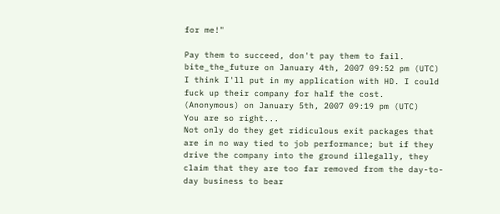for me!"

Pay them to succeed, don't pay them to fail.
bite_the_future on January 4th, 2007 09:52 pm (UTC)
I think I'll put in my application with HD. I could fuck up their company for half the cost.
(Anonymous) on January 5th, 2007 09:19 pm (UTC)
You are so right...
Not only do they get ridiculous exit packages that are in no way tied to job performance; but if they drive the company into the ground illegally, they claim that they are too far removed from the day-to-day business to bear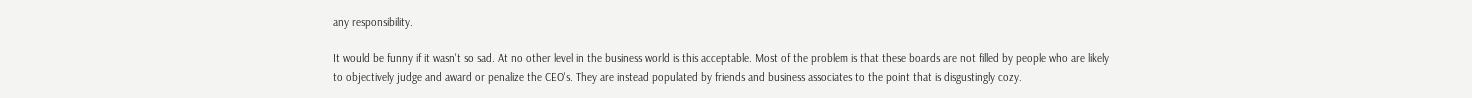any responsibility.

It would be funny if it wasn't so sad. At no other level in the business world is this acceptable. Most of the problem is that these boards are not filled by people who are likely to objectively judge and award or penalize the CEO's. They are instead populated by friends and business associates to the point that is disgustingly cozy.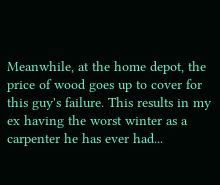Meanwhile, at the home depot, the price of wood goes up to cover for this guy's failure. This results in my ex having the worst winter as a carpenter he has ever had...